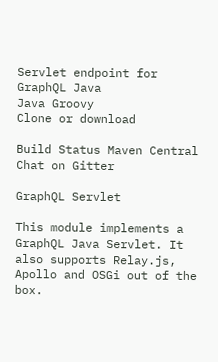Servlet endpoint for GraphQL Java
Java Groovy
Clone or download

Build Status Maven Central Chat on Gitter

GraphQL Servlet

This module implements a GraphQL Java Servlet. It also supports Relay.js, Apollo and OSGi out of the box.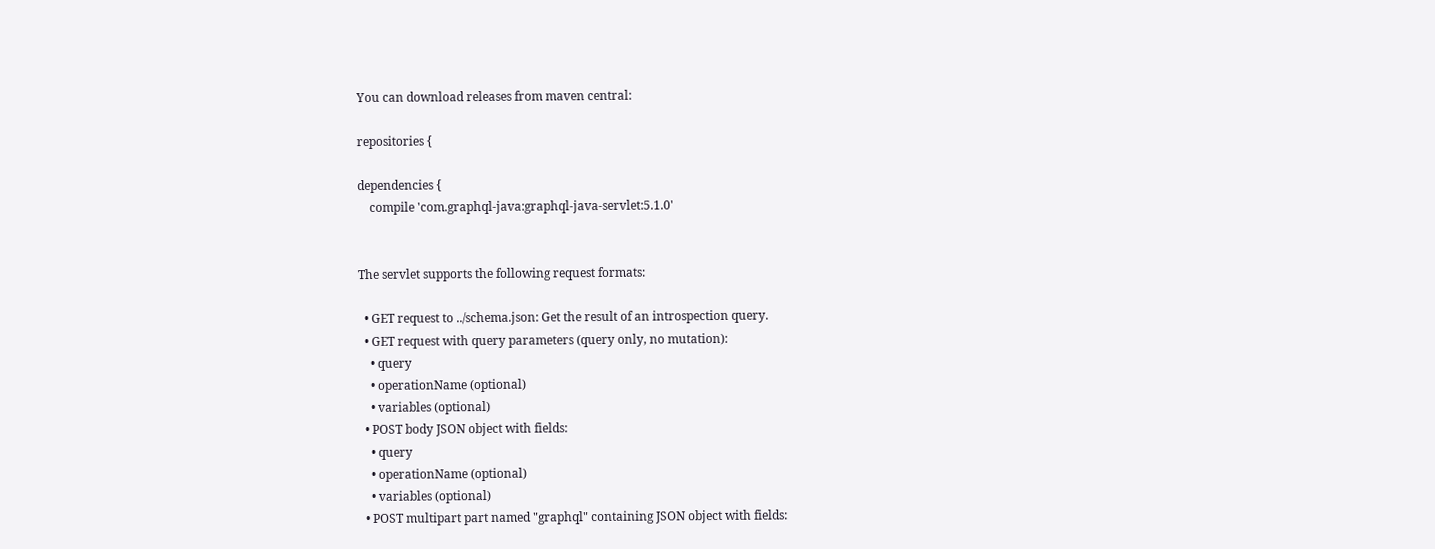You can download releases from maven central:

repositories {

dependencies {
    compile 'com.graphql-java:graphql-java-servlet:5.1.0'


The servlet supports the following request formats:

  • GET request to ../schema.json: Get the result of an introspection query.
  • GET request with query parameters (query only, no mutation):
    • query
    • operationName (optional)
    • variables (optional)
  • POST body JSON object with fields:
    • query
    • operationName (optional)
    • variables (optional)
  • POST multipart part named "graphql" containing JSON object with fields: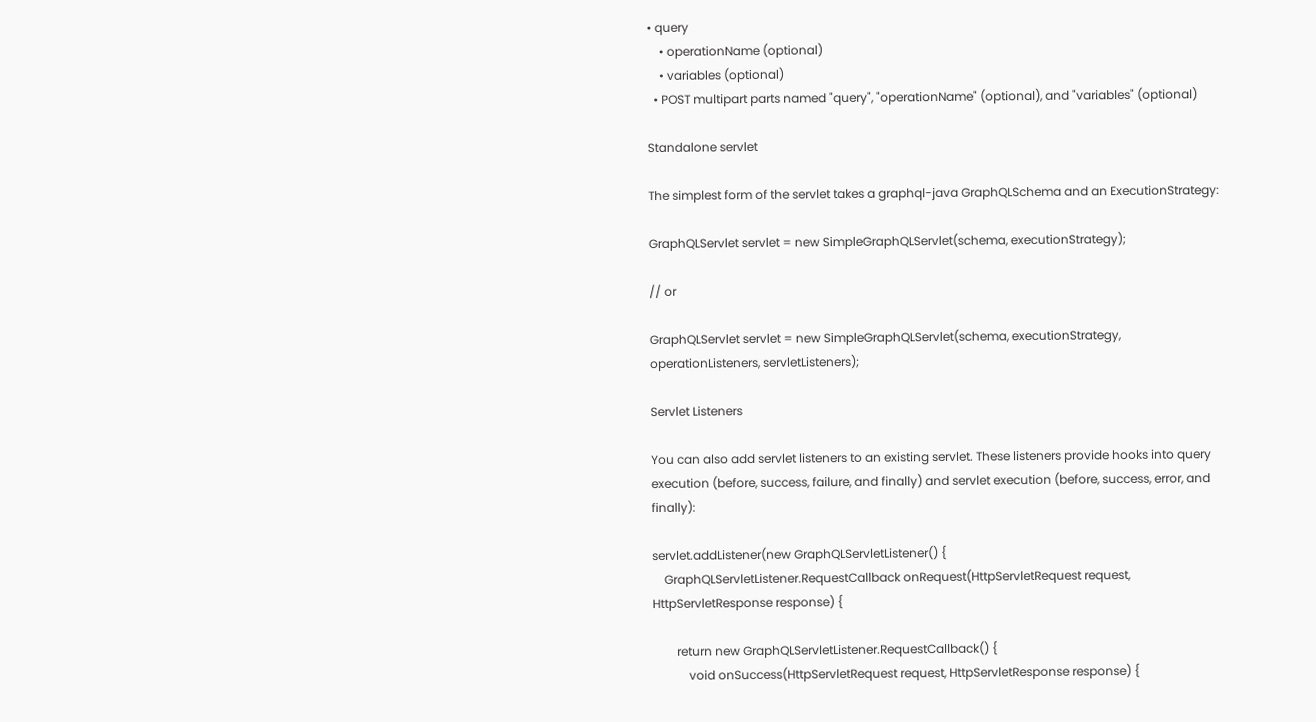• query
    • operationName (optional)
    • variables (optional)
  • POST multipart parts named "query", "operationName" (optional), and "variables" (optional)

Standalone servlet

The simplest form of the servlet takes a graphql-java GraphQLSchema and an ExecutionStrategy:

GraphQLServlet servlet = new SimpleGraphQLServlet(schema, executionStrategy);

// or

GraphQLServlet servlet = new SimpleGraphQLServlet(schema, executionStrategy, operationListeners, servletListeners);

Servlet Listeners

You can also add servlet listeners to an existing servlet. These listeners provide hooks into query execution (before, success, failure, and finally) and servlet execution (before, success, error, and finally):

servlet.addListener(new GraphQLServletListener() {
    GraphQLServletListener.RequestCallback onRequest(HttpServletRequest request, HttpServletResponse response) {

        return new GraphQLServletListener.RequestCallback() {
            void onSuccess(HttpServletRequest request, HttpServletResponse response) {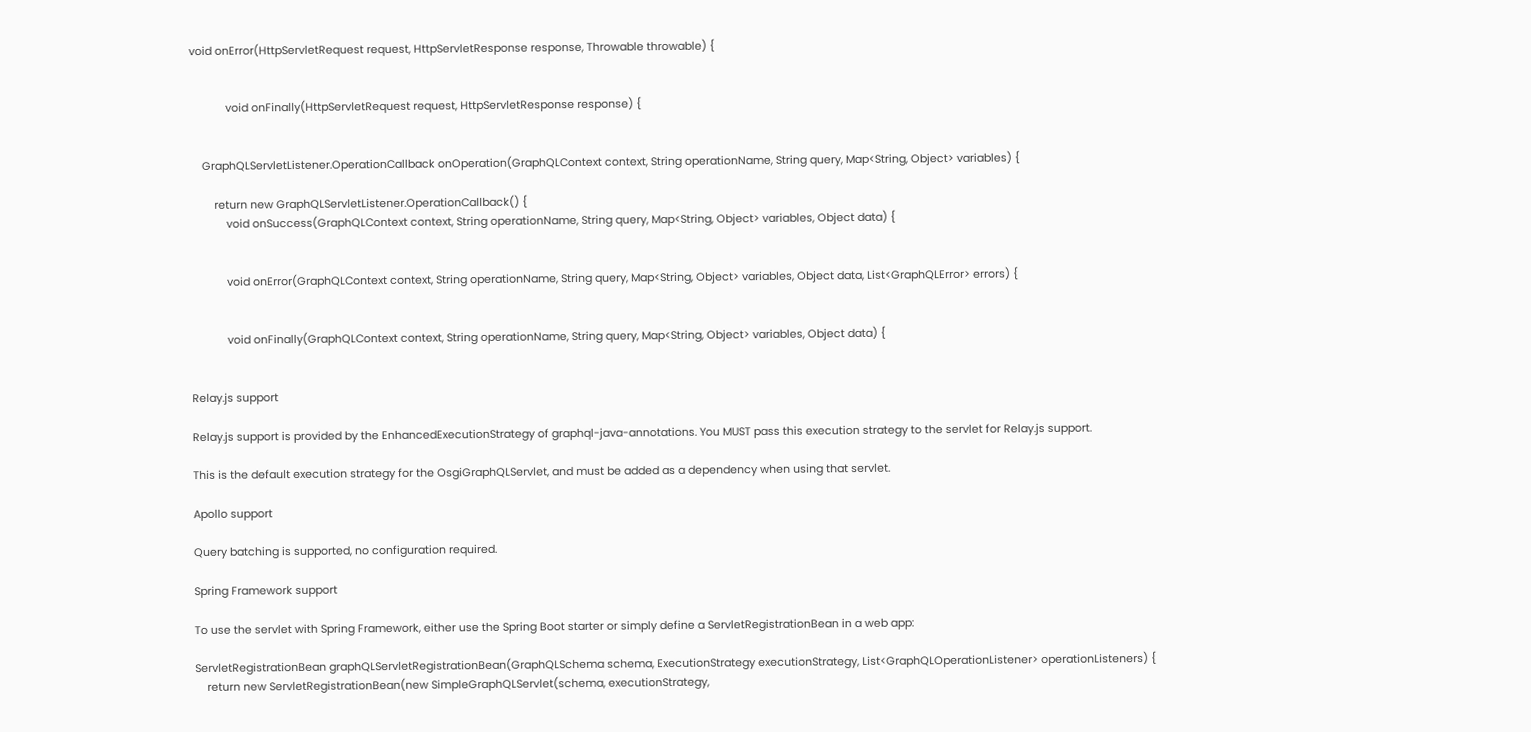void onError(HttpServletRequest request, HttpServletResponse response, Throwable throwable) {


            void onFinally(HttpServletRequest request, HttpServletResponse response) {


    GraphQLServletListener.OperationCallback onOperation(GraphQLContext context, String operationName, String query, Map<String, Object> variables) {

        return new GraphQLServletListener.OperationCallback() {
            void onSuccess(GraphQLContext context, String operationName, String query, Map<String, Object> variables, Object data) {


            void onError(GraphQLContext context, String operationName, String query, Map<String, Object> variables, Object data, List<GraphQLError> errors) {


            void onFinally(GraphQLContext context, String operationName, String query, Map<String, Object> variables, Object data) {


Relay.js support

Relay.js support is provided by the EnhancedExecutionStrategy of graphql-java-annotations. You MUST pass this execution strategy to the servlet for Relay.js support.

This is the default execution strategy for the OsgiGraphQLServlet, and must be added as a dependency when using that servlet.

Apollo support

Query batching is supported, no configuration required.

Spring Framework support

To use the servlet with Spring Framework, either use the Spring Boot starter or simply define a ServletRegistrationBean in a web app:

ServletRegistrationBean graphQLServletRegistrationBean(GraphQLSchema schema, ExecutionStrategy executionStrategy, List<GraphQLOperationListener> operationListeners) {
    return new ServletRegistrationBean(new SimpleGraphQLServlet(schema, executionStrategy,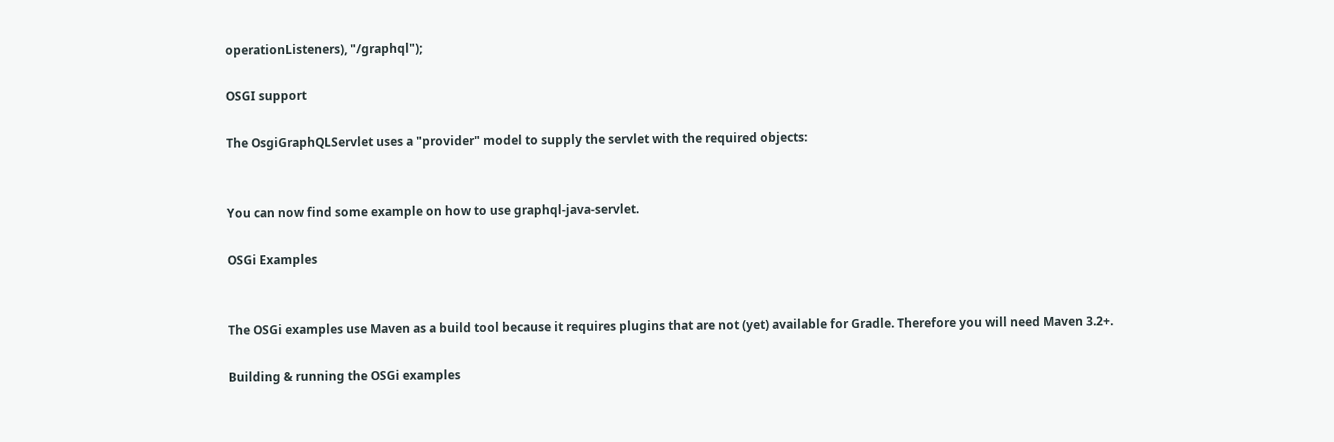operationListeners), "/graphql");

OSGI support

The OsgiGraphQLServlet uses a "provider" model to supply the servlet with the required objects:


You can now find some example on how to use graphql-java-servlet.

OSGi Examples


The OSGi examples use Maven as a build tool because it requires plugins that are not (yet) available for Gradle. Therefore you will need Maven 3.2+.

Building & running the OSGi examples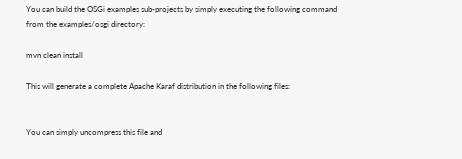You can build the OSGi examples sub-projects by simply executing the following command from the examples/osgi directory:

mvn clean install

This will generate a complete Apache Karaf distribution in the following files:


You can simply uncompress this file and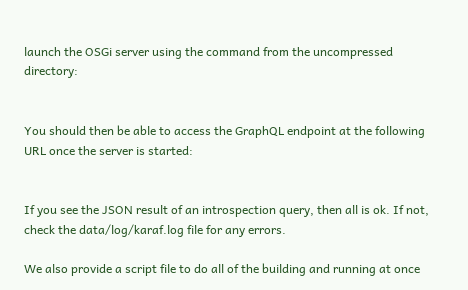launch the OSGi server using the command from the uncompressed directory:


You should then be able to access the GraphQL endpoint at the following URL once the server is started:


If you see the JSON result of an introspection query, then all is ok. If not, check the data/log/karaf.log file for any errors.

We also provide a script file to do all of the building and running at once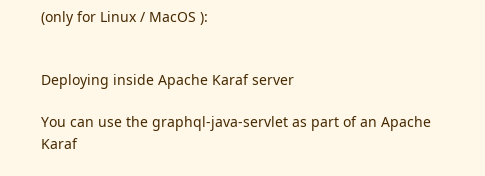(only for Linux / MacOS ):


Deploying inside Apache Karaf server

You can use the graphql-java-servlet as part of an Apache Karaf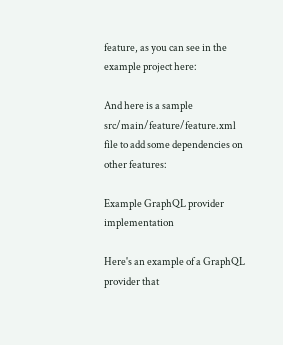feature, as you can see in the example project here:

And here is a sample src/main/feature/feature.xml file to add some dependencies on other features:

Example GraphQL provider implementation

Here's an example of a GraphQL provider that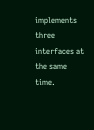implements three interfaces at the same time.